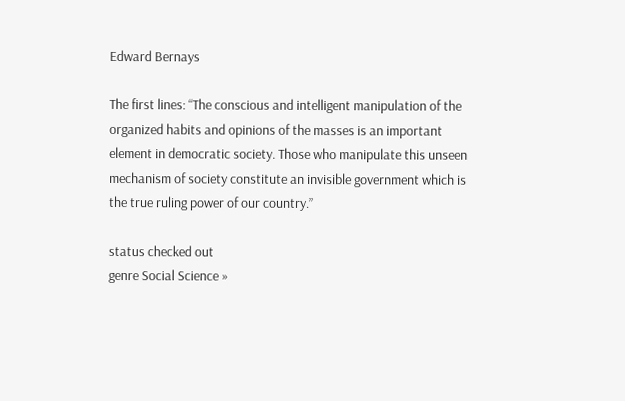Edward Bernays

The first lines: “The conscious and intelligent manipulation of the organized habits and opinions of the masses is an important element in democratic society. Those who manipulate this unseen mechanism of society constitute an invisible government which is the true ruling power of our country.”

status checked out
genre Social Science »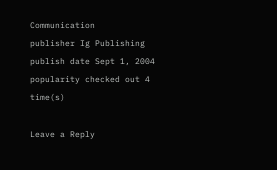Communication
publisher Ig Publishing
publish date Sept 1, 2004
popularity checked out 4 time(s)

Leave a Reply